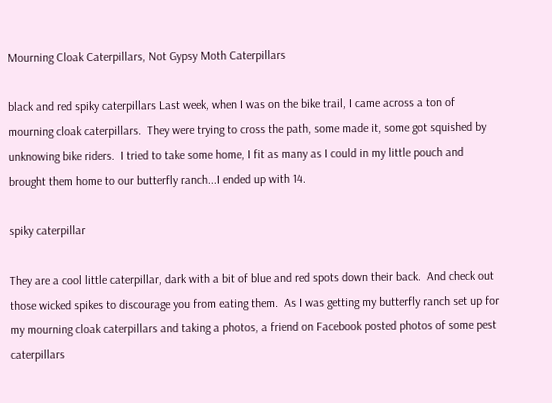Mourning Cloak Caterpillars, Not Gypsy Moth Caterpillars

black and red spiky caterpillars Last week, when I was on the bike trail, I came across a ton of mourning cloak caterpillars.  They were trying to cross the path, some made it, some got squished by unknowing bike riders.  I tried to take some home, I fit as many as I could in my little pouch and brought them home to our butterfly ranch...I ended up with 14.

spiky caterpillar

They are a cool little caterpillar, dark with a bit of blue and red spots down their back.  And check out those wicked spikes to discourage you from eating them.  As I was getting my butterfly ranch set up for my mourning cloak caterpillars and taking a photos, a friend on Facebook posted photos of some pest caterpillars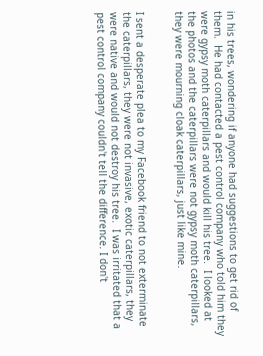in his trees, wondering if anyone had suggestions to get rid of them.  He had contacted a pest control company who told him they were gypsy moth caterpillars and would kill his tree.  I looked at the photos and the caterpillars were not gypsy moth caterpillars, they were mourning cloak caterpillars, just like mine.


I sent a desperate plea to my Facebook friend to not exterminate the caterpillars, they were not invasive, exotic caterpillars, they were native and would not destroy his tree.  I was irritated that a pest control company couldn't tell the difference. I don't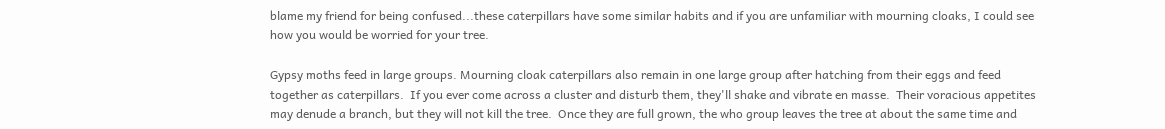blame my friend for being confused...these caterpillars have some similar habits and if you are unfamiliar with mourning cloaks, I could see how you would be worried for your tree.

Gypsy moths feed in large groups. Mourning cloak caterpillars also remain in one large group after hatching from their eggs and feed together as caterpillars.  If you ever come across a cluster and disturb them, they'll shake and vibrate en masse.  Their voracious appetites may denude a branch, but they will not kill the tree.  Once they are full grown, the who group leaves the tree at about the same time and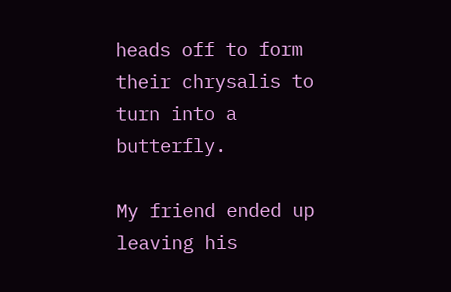heads off to form their chrysalis to turn into a butterfly.

My friend ended up leaving his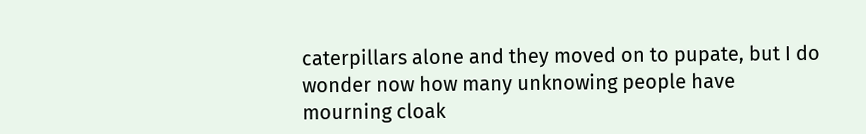caterpillars alone and they moved on to pupate, but I do wonder now how many unknowing people have mourning cloak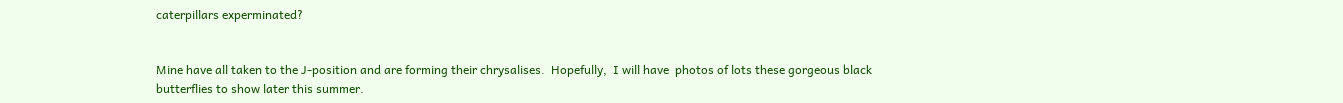caterpillars experminated?


Mine have all taken to the J-position and are forming their chrysalises.  Hopefully,  I will have  photos of lots these gorgeous black butterflies to show later this summer.